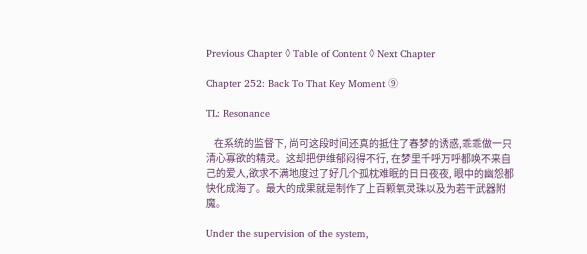Previous Chapter ◊ Table of Content ◊ Next Chapter

Chapter 252: Back To That Key Moment ⑨

TL: Resonance

    在系统的监督下, 尚可这段时间还真的抵住了春梦的诱惑,乖乖做一只清心寡欲的精灵。这却把伊维郁闷得不行, 在梦里千呼万呼都唤不来自己的爱人,欲求不满地度过了好几个孤枕难眠的日日夜夜, 眼中的幽怨都快化成海了。最大的成果就是制作了上百颗氧灵珠以及为若干武器附魔。

Under the supervision of the system,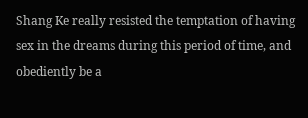Shang Ke really resisted the temptation of having sex in the dreams during this period of time, and obediently be a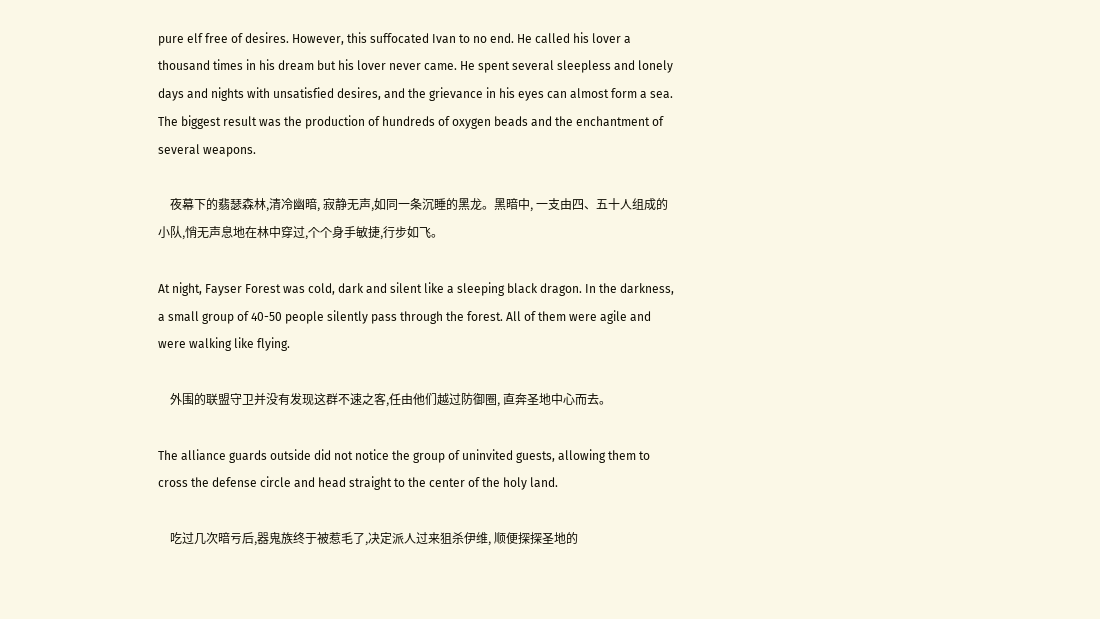pure elf free of desires. However, this suffocated Ivan to no end. He called his lover a thousand times in his dream but his lover never came. He spent several sleepless and lonely days and nights with unsatisfied desires, and the grievance in his eyes can almost form a sea. The biggest result was the production of hundreds of oxygen beads and the enchantment of several weapons.

    夜幕下的翡瑟森林,清冷幽暗, 寂静无声,如同一条沉睡的黑龙。黑暗中, 一支由四、五十人组成的小队,悄无声息地在林中穿过,个个身手敏捷,行步如飞。

At night, Fayser Forest was cold, dark and silent like a sleeping black dragon. In the darkness, a small group of 40-50 people silently pass through the forest. All of them were agile and were walking like flying.

    外围的联盟守卫并没有发现这群不速之客,任由他们越过防御圈, 直奔圣地中心而去。

The alliance guards outside did not notice the group of uninvited guests, allowing them to cross the defense circle and head straight to the center of the holy land.

    吃过几次暗亏后,器鬼族终于被惹毛了,决定派人过来狙杀伊维, 顺便探探圣地的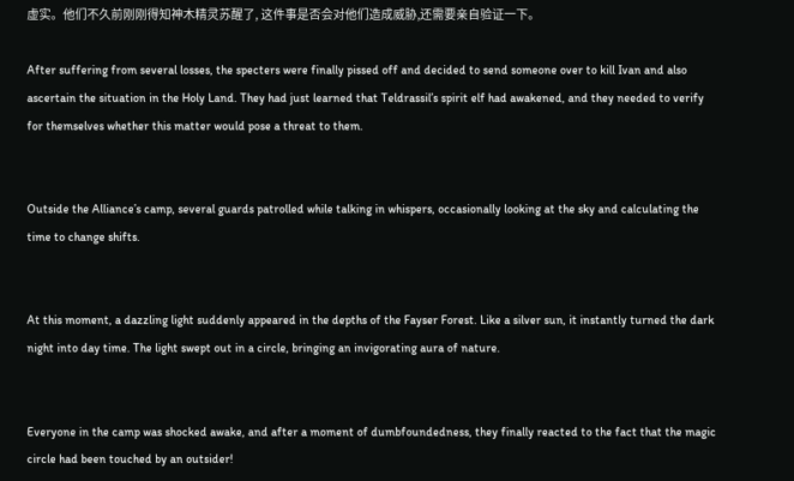虚实。他们不久前刚刚得知神木精灵苏醒了, 这件事是否会对他们造成威胁,还需要亲自验证一下。

After suffering from several losses, the specters were finally pissed off and decided to send someone over to kill Ivan and also ascertain the situation in the Holy Land. They had just learned that Teldrassil’s spirit elf had awakened, and they needed to verify for themselves whether this matter would pose a threat to them.


Outside the Alliance’s camp, several guards patrolled while talking in whispers, occasionally looking at the sky and calculating the time to change shifts.


At this moment, a dazzling light suddenly appeared in the depths of the Fayser Forest. Like a silver sun, it instantly turned the dark night into day time. The light swept out in a circle, bringing an invigorating aura of nature.


Everyone in the camp was shocked awake, and after a moment of dumbfoundedness, they finally reacted to the fact that the magic circle had been touched by an outsider!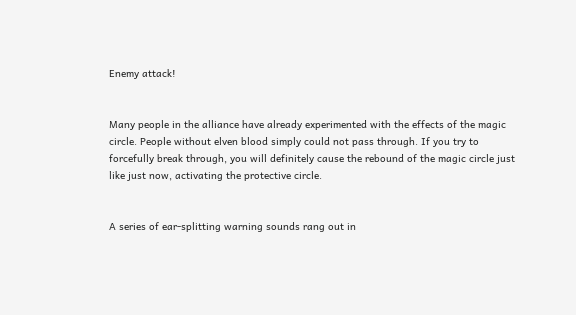Enemy attack!


Many people in the alliance have already experimented with the effects of the magic circle. People without elven blood simply could not pass through. If you try to forcefully break through, you will definitely cause the rebound of the magic circle just like just now, activating the protective circle.


A series of ear-splitting warning sounds rang out in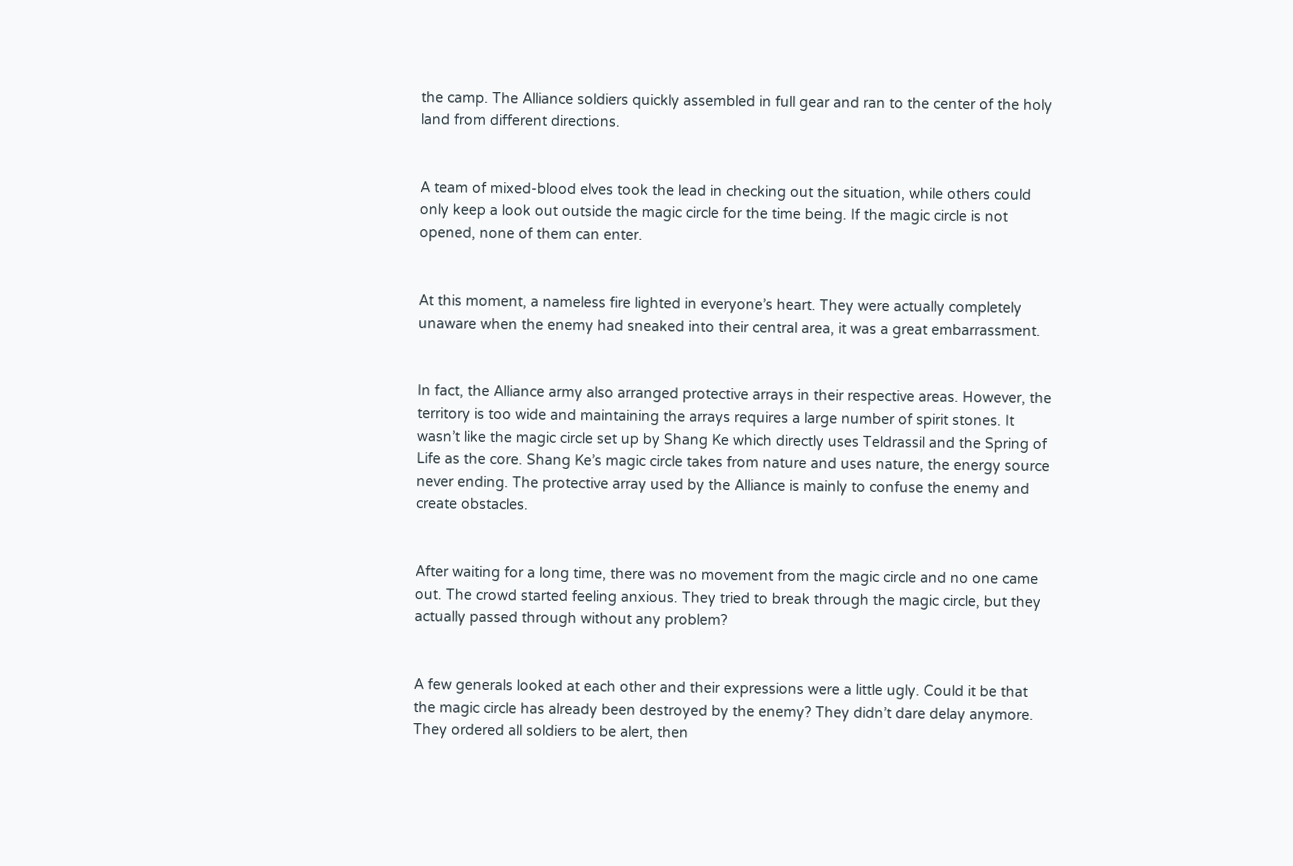the camp. The Alliance soldiers quickly assembled in full gear and ran to the center of the holy land from different directions.


A team of mixed-blood elves took the lead in checking out the situation, while others could only keep a look out outside the magic circle for the time being. If the magic circle is not opened, none of them can enter.


At this moment, a nameless fire lighted in everyone’s heart. They were actually completely unaware when the enemy had sneaked into their central area, it was a great embarrassment.


In fact, the Alliance army also arranged protective arrays in their respective areas. However, the territory is too wide and maintaining the arrays requires a large number of spirit stones. It wasn’t like the magic circle set up by Shang Ke which directly uses Teldrassil and the Spring of Life as the core. Shang Ke’s magic circle takes from nature and uses nature, the energy source never ending. The protective array used by the Alliance is mainly to confuse the enemy and create obstacles.


After waiting for a long time, there was no movement from the magic circle and no one came out. The crowd started feeling anxious. They tried to break through the magic circle, but they actually passed through without any problem?


A few generals looked at each other and their expressions were a little ugly. Could it be that the magic circle has already been destroyed by the enemy? They didn’t dare delay anymore. They ordered all soldiers to be alert, then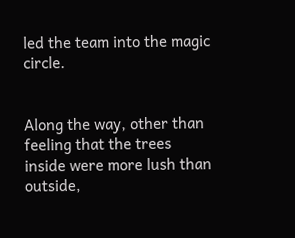led the team into the magic circle.


Along the way, other than feeling that the trees inside were more lush than outside,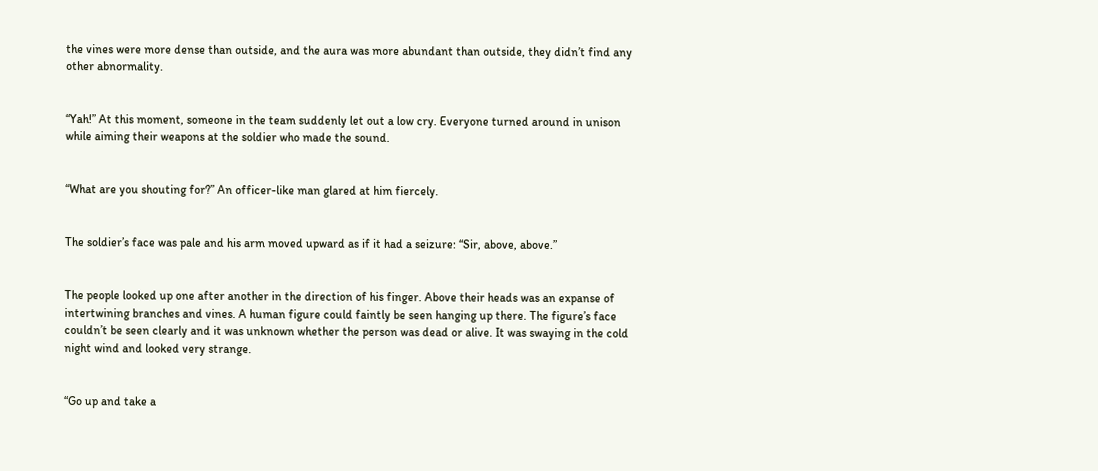the vines were more dense than outside, and the aura was more abundant than outside, they didn’t find any other abnormality.


“Yah!” At this moment, someone in the team suddenly let out a low cry. Everyone turned around in unison while aiming their weapons at the soldier who made the sound.


“What are you shouting for?” An officer-like man glared at him fiercely.


The soldier’s face was pale and his arm moved upward as if it had a seizure: “Sir, above, above.”


The people looked up one after another in the direction of his finger. Above their heads was an expanse of intertwining branches and vines. A human figure could faintly be seen hanging up there. The figure’s face couldn’t be seen clearly and it was unknown whether the person was dead or alive. It was swaying in the cold night wind and looked very strange.


“Go up and take a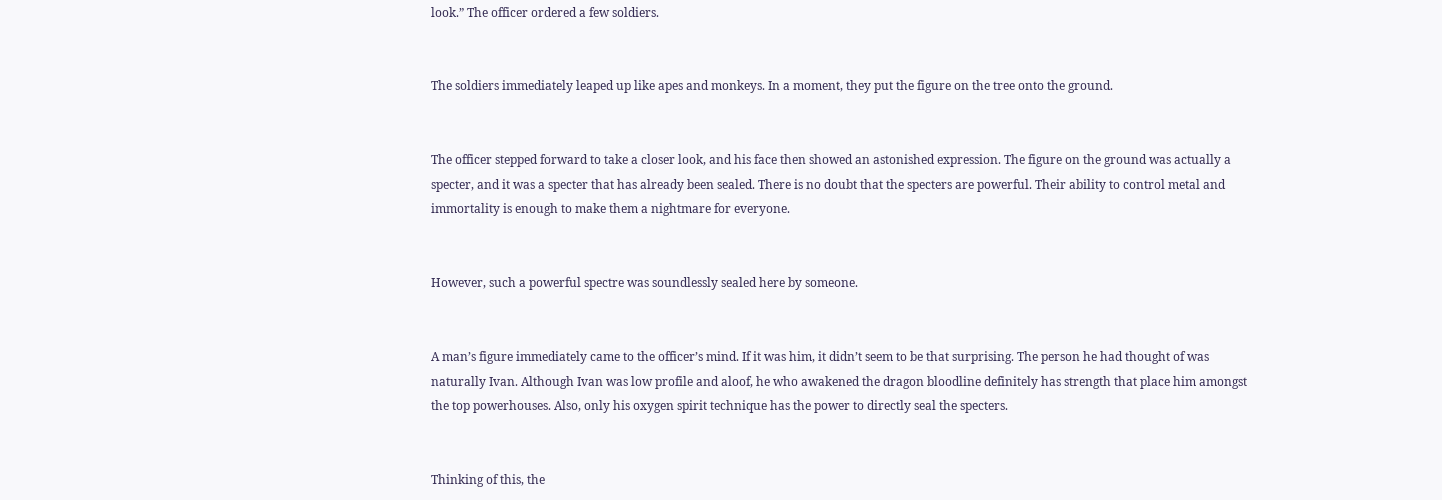look.” The officer ordered a few soldiers.


The soldiers immediately leaped up like apes and monkeys. In a moment, they put the figure on the tree onto the ground.


The officer stepped forward to take a closer look, and his face then showed an astonished expression. The figure on the ground was actually a specter, and it was a specter that has already been sealed. There is no doubt that the specters are powerful. Their ability to control metal and immortality is enough to make them a nightmare for everyone.


However, such a powerful spectre was soundlessly sealed here by someone.


A man’s figure immediately came to the officer’s mind. If it was him, it didn’t seem to be that surprising. The person he had thought of was naturally Ivan. Although Ivan was low profile and aloof, he who awakened the dragon bloodline definitely has strength that place him amongst the top powerhouses. Also, only his oxygen spirit technique has the power to directly seal the specters.


Thinking of this, the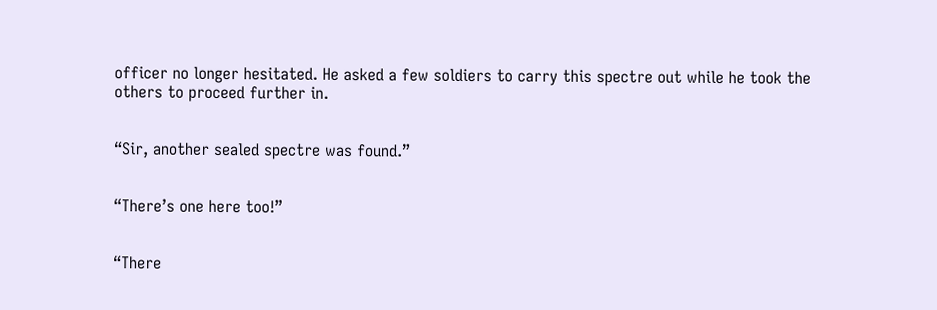officer no longer hesitated. He asked a few soldiers to carry this spectre out while he took the others to proceed further in.


“Sir, another sealed spectre was found.”


“There’s one here too!”


“There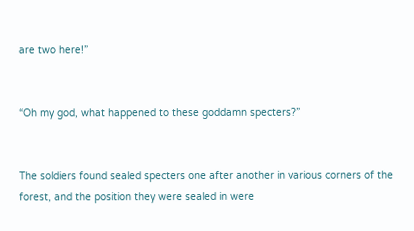are two here!”


“Oh my god, what happened to these goddamn specters?”


The soldiers found sealed specters one after another in various corners of the forest, and the position they were sealed in were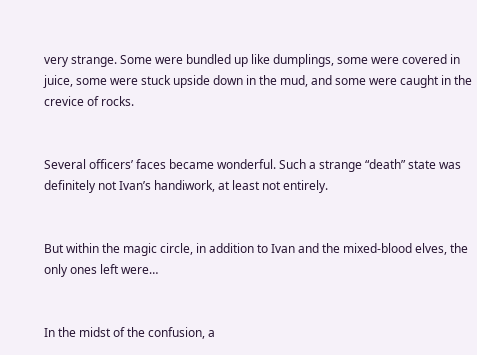very strange. Some were bundled up like dumplings, some were covered in juice, some were stuck upside down in the mud, and some were caught in the crevice of rocks.


Several officers’ faces became wonderful. Such a strange “death” state was definitely not Ivan’s handiwork, at least not entirely.


But within the magic circle, in addition to Ivan and the mixed-blood elves, the only ones left were…


In the midst of the confusion, a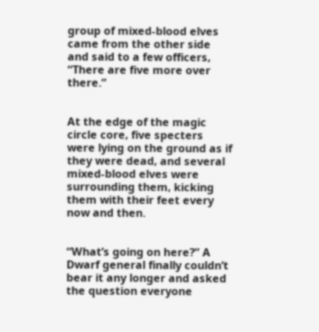group of mixed-blood elves came from the other side and said to a few officers, “There are five more over there.”


At the edge of the magic circle core, five specters were lying on the ground as if they were dead, and several mixed-blood elves were surrounding them, kicking them with their feet every now and then.


“What’s going on here?” A Dwarf general finally couldn’t bear it any longer and asked the question everyone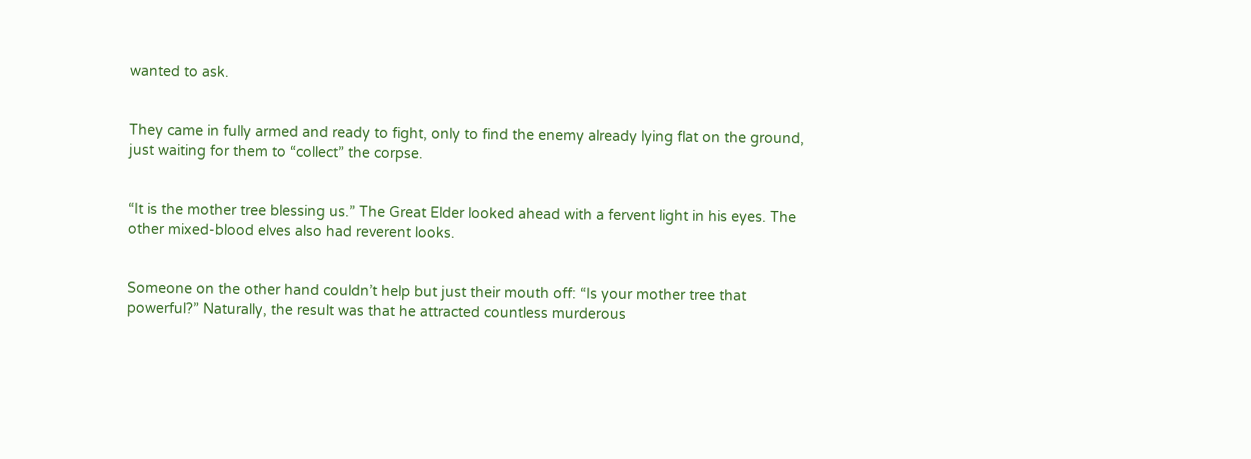wanted to ask.


They came in fully armed and ready to fight, only to find the enemy already lying flat on the ground, just waiting for them to “collect” the corpse.


“It is the mother tree blessing us.” The Great Elder looked ahead with a fervent light in his eyes. The other mixed-blood elves also had reverent looks.


Someone on the other hand couldn’t help but just their mouth off: “Is your mother tree that powerful?” Naturally, the result was that he attracted countless murderous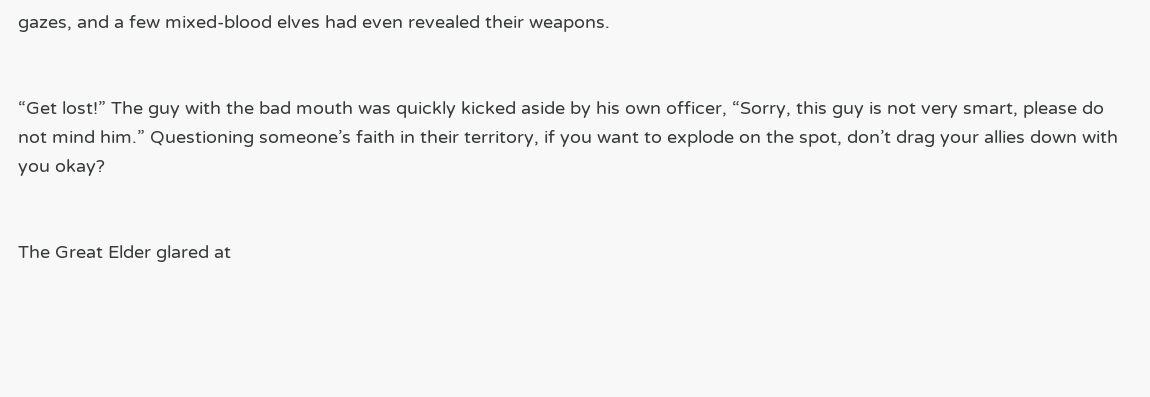gazes, and a few mixed-blood elves had even revealed their weapons.


“Get lost!” The guy with the bad mouth was quickly kicked aside by his own officer, “Sorry, this guy is not very smart, please do not mind him.” Questioning someone’s faith in their territory, if you want to explode on the spot, don’t drag your allies down with you okay?


The Great Elder glared at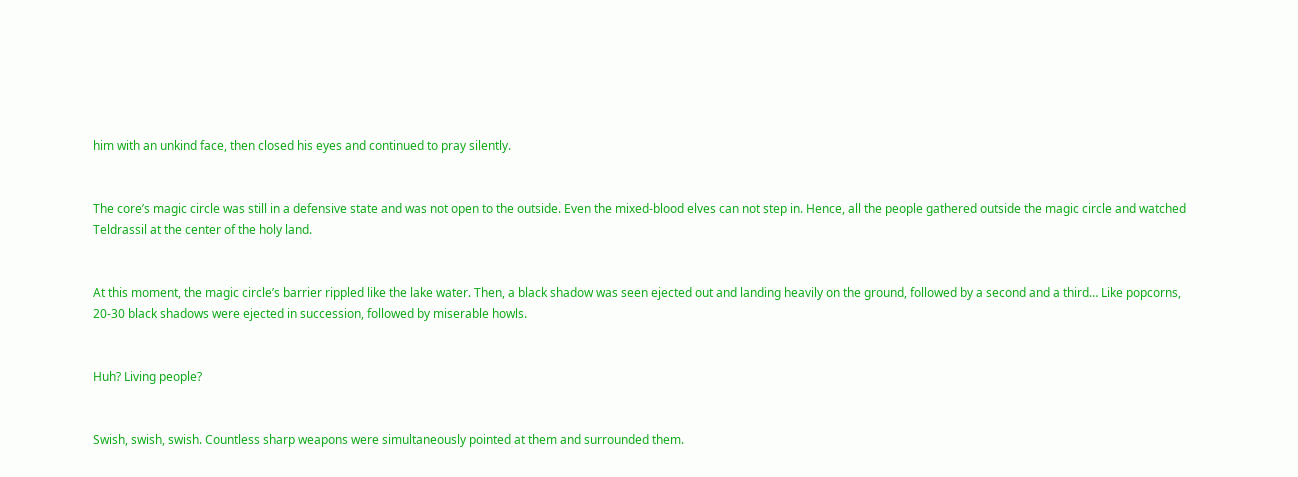him with an unkind face, then closed his eyes and continued to pray silently.


The core’s magic circle was still in a defensive state and was not open to the outside. Even the mixed-blood elves can not step in. Hence, all the people gathered outside the magic circle and watched Teldrassil at the center of the holy land.


At this moment, the magic circle’s barrier rippled like the lake water. Then, a black shadow was seen ejected out and landing heavily on the ground, followed by a second and a third… Like popcorns, 20-30 black shadows were ejected in succession, followed by miserable howls.


Huh? Living people?


Swish, swish, swish. Countless sharp weapons were simultaneously pointed at them and surrounded them.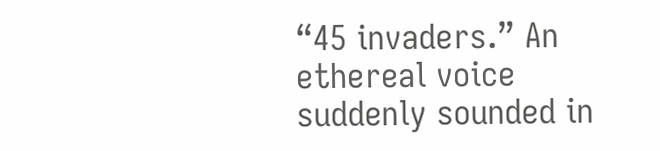“45 invaders.” An ethereal voice suddenly sounded in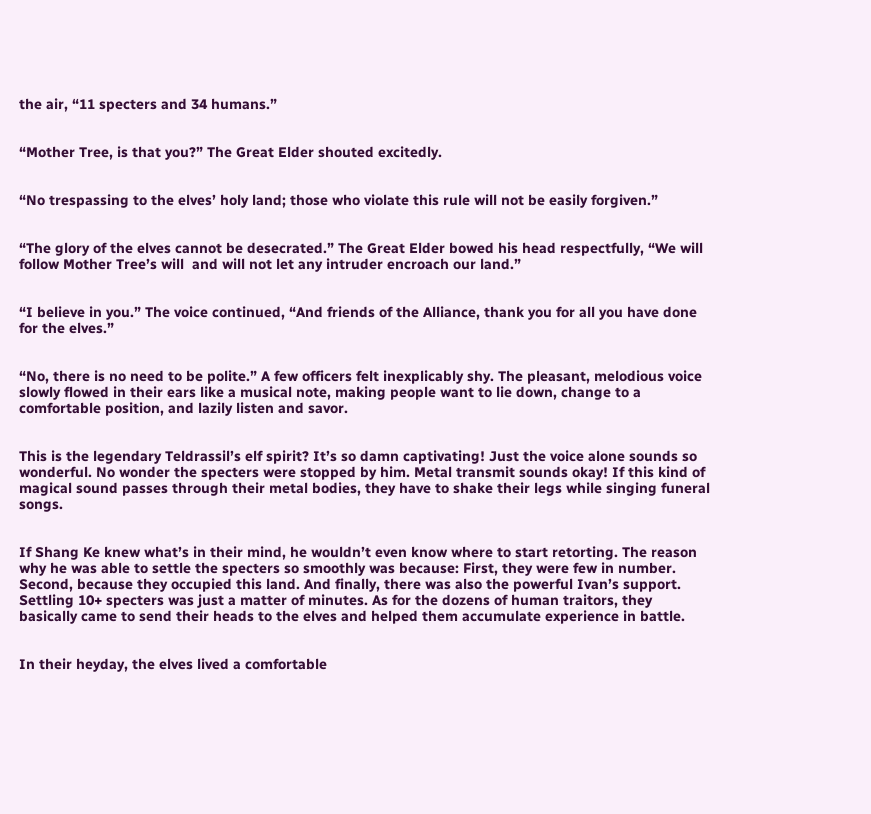the air, “11 specters and 34 humans.”


“Mother Tree, is that you?” The Great Elder shouted excitedly.


“No trespassing to the elves’ holy land; those who violate this rule will not be easily forgiven.”


“The glory of the elves cannot be desecrated.” The Great Elder bowed his head respectfully, “We will follow Mother Tree’s will  and will not let any intruder encroach our land.”


“I believe in you.” The voice continued, “And friends of the Alliance, thank you for all you have done for the elves.”


“No, there is no need to be polite.” A few officers felt inexplicably shy. The pleasant, melodious voice slowly flowed in their ears like a musical note, making people want to lie down, change to a comfortable position, and lazily listen and savor.


This is the legendary Teldrassil’s elf spirit? It’s so damn captivating! Just the voice alone sounds so wonderful. No wonder the specters were stopped by him. Metal transmit sounds okay! If this kind of magical sound passes through their metal bodies, they have to shake their legs while singing funeral songs.


If Shang Ke knew what’s in their mind, he wouldn’t even know where to start retorting. The reason why he was able to settle the specters so smoothly was because: First, they were few in number. Second, because they occupied this land. And finally, there was also the powerful Ivan’s support. Settling 10+ specters was just a matter of minutes. As for the dozens of human traitors, they basically came to send their heads to the elves and helped them accumulate experience in battle.


In their heyday, the elves lived a comfortable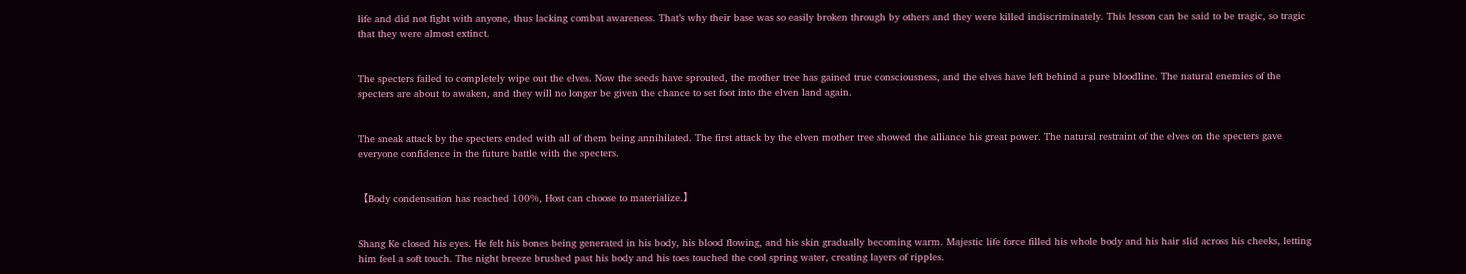life and did not fight with anyone, thus lacking combat awareness. That’s why their base was so easily broken through by others and they were killed indiscriminately. This lesson can be said to be tragic, so tragic that they were almost extinct.


The specters failed to completely wipe out the elves. Now the seeds have sprouted, the mother tree has gained true consciousness, and the elves have left behind a pure bloodline. The natural enemies of the specters are about to awaken, and they will no longer be given the chance to set foot into the elven land again.


The sneak attack by the specters ended with all of them being annihilated. The first attack by the elven mother tree showed the alliance his great power. The natural restraint of the elves on the specters gave everyone confidence in the future battle with the specters.


【Body condensation has reached 100%, Host can choose to materialize.】


Shang Ke closed his eyes. He felt his bones being generated in his body, his blood flowing, and his skin gradually becoming warm. Majestic life force filled his whole body and his hair slid across his cheeks, letting him feel a soft touch. The night breeze brushed past his body and his toes touched the cool spring water, creating layers of ripples.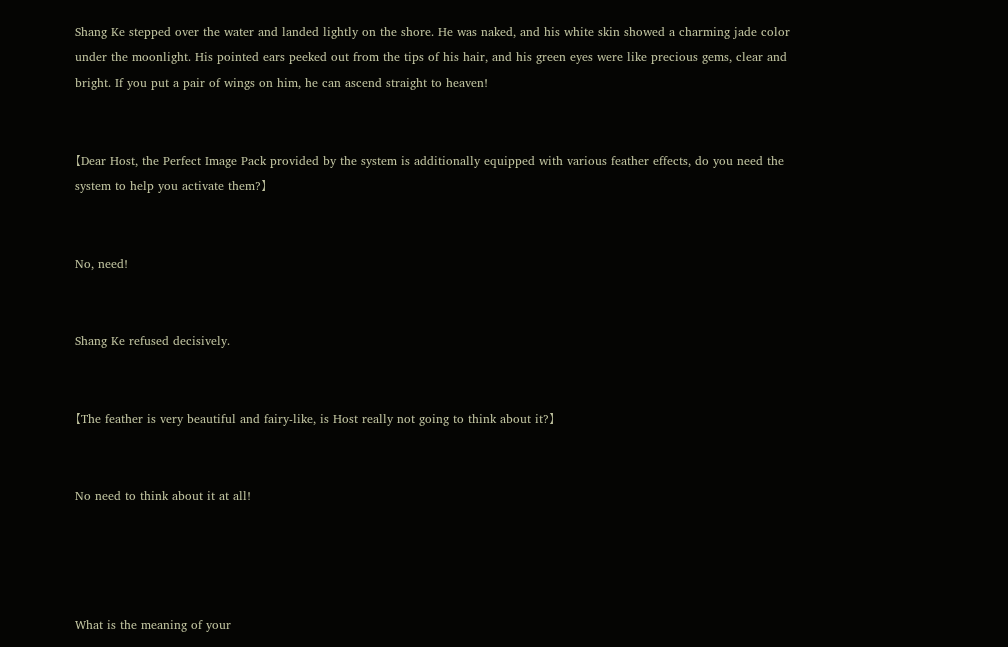Shang Ke stepped over the water and landed lightly on the shore. He was naked, and his white skin showed a charming jade color under the moonlight. His pointed ears peeked out from the tips of his hair, and his green eyes were like precious gems, clear and bright. If you put a pair of wings on him, he can ascend straight to heaven!


【Dear Host, the Perfect Image Pack provided by the system is additionally equipped with various feather effects, do you need the system to help you activate them?】


No, need!


Shang Ke refused decisively.


【The feather is very beautiful and fairy-like, is Host really not going to think about it?】


No need to think about it at all!




What is the meaning of your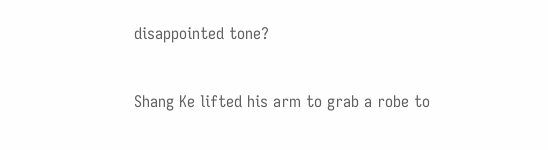disappointed tone?


Shang Ke lifted his arm to grab a robe to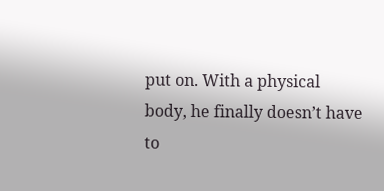put on. With a physical body, he finally doesn’t have to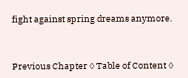fight against spring dreams anymore.



Previous Chapter ◊ Table of Content ◊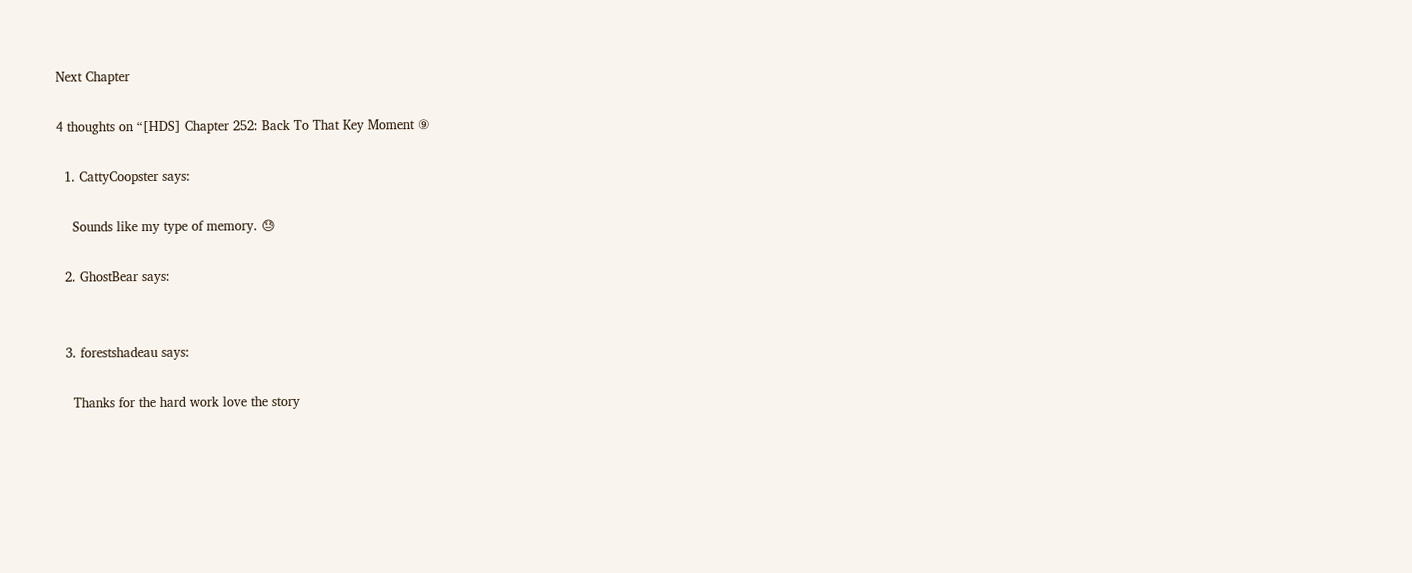Next Chapter

4 thoughts on “[HDS] Chapter 252: Back To That Key Moment ⑨

  1. CattyCoopster says:

    Sounds like my type of memory. 😓

  2. GhostBear says:


  3. forestshadeau says:

    Thanks for the hard work love the story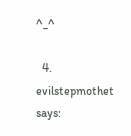^_^

  4. evilstepmothet says: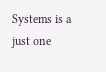Systems is a just one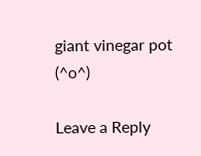giant vinegar pot (^o^)

Leave a Reply